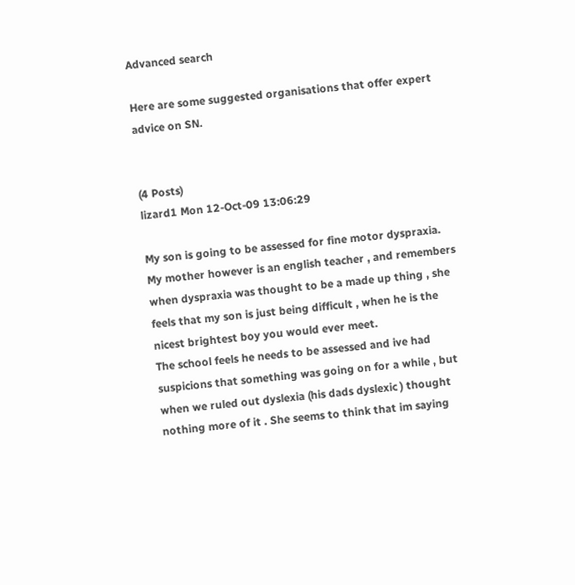Advanced search

Here are some suggested organisations that offer expert advice on SN.


(4 Posts)
lizard1 Mon 12-Oct-09 13:06:29

My son is going to be assessed for fine motor dyspraxia. My mother however is an english teacher , and remembers when dyspraxia was thought to be a made up thing , she feels that my son is just being difficult , when he is the nicest brightest boy you would ever meet.
The school feels he needs to be assessed and ive had suspicions that something was going on for a while , but when we ruled out dyslexia (his dads dyslexic ) thought nothing more of it . She seems to think that im saying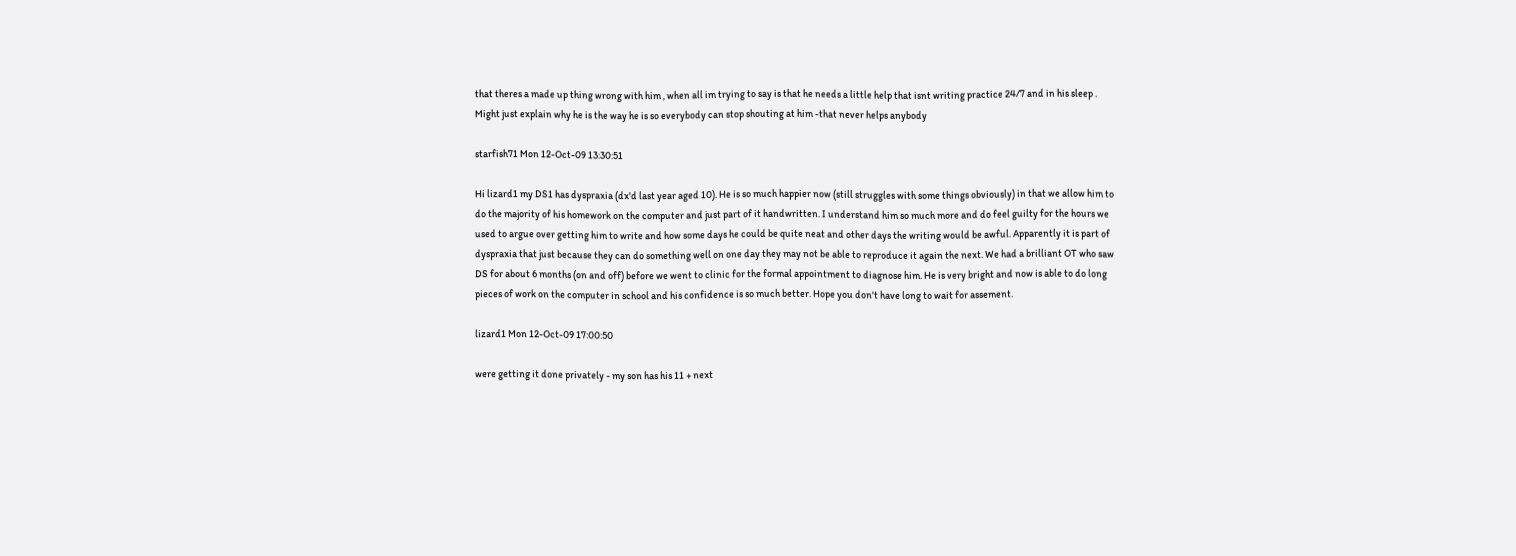that theres a made up thing wrong with him , when all im trying to say is that he needs a little help that isnt writing practice 24/7 and in his sleep .
Might just explain why he is the way he is so everybody can stop shouting at him -that never helps anybody

starfish71 Mon 12-Oct-09 13:30:51

Hi lizard1 my DS1 has dyspraxia (dx'd last year aged 10). He is so much happier now (still struggles with some things obviously) in that we allow him to do the majority of his homework on the computer and just part of it handwritten. I understand him so much more and do feel guilty for the hours we used to argue over getting him to write and how some days he could be quite neat and other days the writing would be awful. Apparently it is part of dyspraxia that just because they can do something well on one day they may not be able to reproduce it again the next. We had a brilliant OT who saw DS for about 6 months (on and off) before we went to clinic for the formal appointment to diagnose him. He is very bright and now is able to do long pieces of work on the computer in school and his confidence is so much better. Hope you don't have long to wait for assement.

lizard1 Mon 12-Oct-09 17:00:50

were getting it done privately - my son has his 11 + next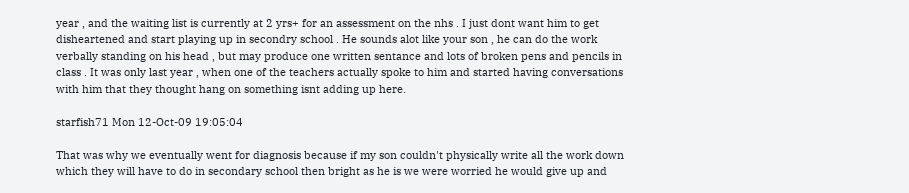year , and the waiting list is currently at 2 yrs+ for an assessment on the nhs . I just dont want him to get disheartened and start playing up in secondry school . He sounds alot like your son , he can do the work verbally standing on his head , but may produce one written sentance and lots of broken pens and pencils in class . It was only last year , when one of the teachers actually spoke to him and started having conversations with him that they thought hang on something isnt adding up here.

starfish71 Mon 12-Oct-09 19:05:04

That was why we eventually went for diagnosis because if my son couldn't physically write all the work down which they will have to do in secondary school then bright as he is we were worried he would give up and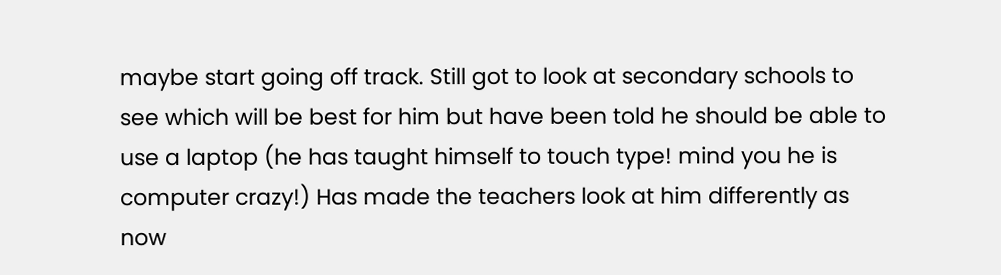maybe start going off track. Still got to look at secondary schools to see which will be best for him but have been told he should be able to use a laptop (he has taught himself to touch type! mind you he is computer crazy!) Has made the teachers look at him differently as now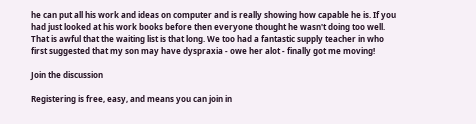he can put all his work and ideas on computer and is really showing how capable he is. If you had just looked at his work books before then everyone thought he wasn't doing too well. That is awful that the waiting list is that long. We too had a fantastic supply teacher in who first suggested that my son may have dyspraxia - owe her alot - finally got me moving!

Join the discussion

Registering is free, easy, and means you can join in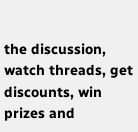the discussion, watch threads, get discounts, win prizes and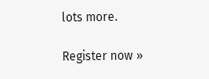lots more.

Register now »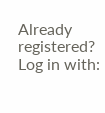Already registered? Log in with: